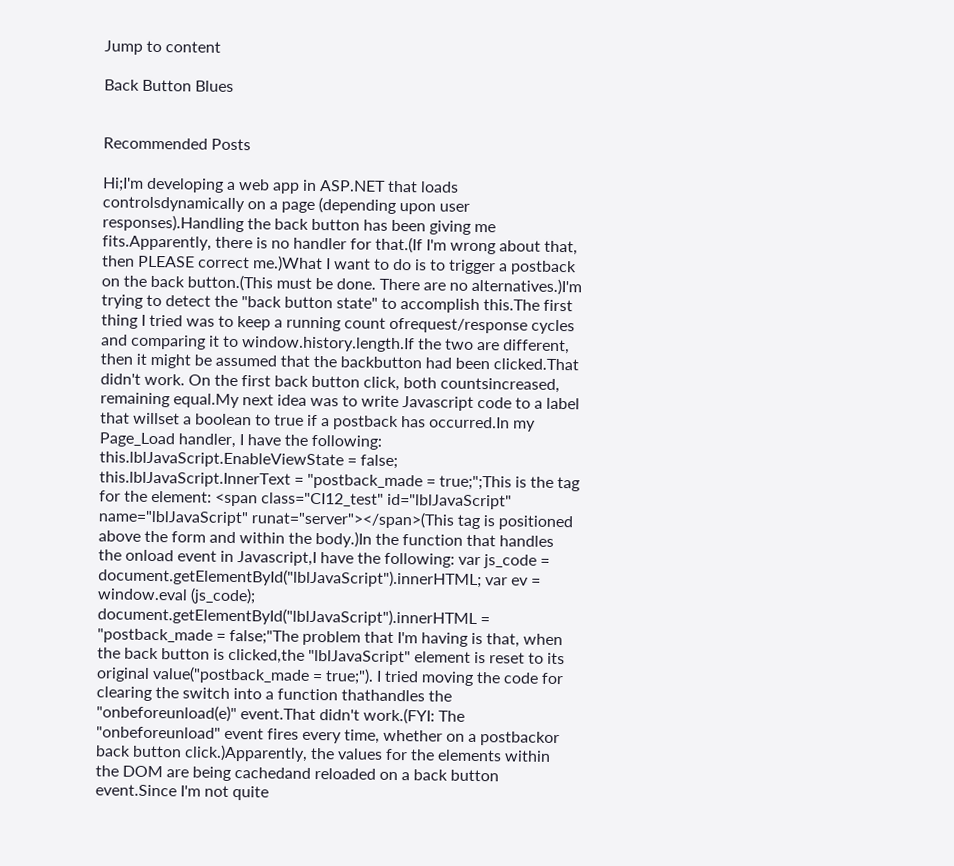Jump to content

Back Button Blues


Recommended Posts

Hi;I'm developing a web app in ASP.NET that loads controlsdynamically on a page (depending upon user responses).Handling the back button has been giving me fits.Apparently, there is no handler for that.(If I'm wrong about that, then PLEASE correct me.)What I want to do is to trigger a postback on the back button.(This must be done. There are no alternatives.)I'm trying to detect the "back button state" to accomplish this.The first thing I tried was to keep a running count ofrequest/response cycles and comparing it to window.history.length.If the two are different, then it might be assumed that the backbutton had been clicked.That didn't work. On the first back button click, both countsincreased, remaining equal.My next idea was to write Javascript code to a label that willset a boolean to true if a postback has occurred.In my Page_Load handler, I have the following: this.lblJavaScript.EnableViewState = false; this.lblJavaScript.InnerText = "postback_made = true;";This is the tag for the element: <span class="CI12_test" id="lblJavaScript" name="lblJavaScript" runat="server"></span>(This tag is positioned above the form and within the body.)In the function that handles the onload event in Javascript,I have the following: var js_code = document.getElementById("lblJavaScript").innerHTML; var ev = window.eval (js_code); document.getElementById("lblJavaScript").innerHTML = "postback_made = false;"The problem that I'm having is that, when the back button is clicked,the "lblJavaScript" element is reset to its original value("postback_made = true;"). I tried moving the code for clearing the switch into a function thathandles the "onbeforeunload(e)" event.That didn't work.(FYI: The "onbeforeunload" event fires every time, whether on a postbackor back button click.)Apparently, the values for the elements within the DOM are being cachedand reloaded on a back button event.Since I'm not quite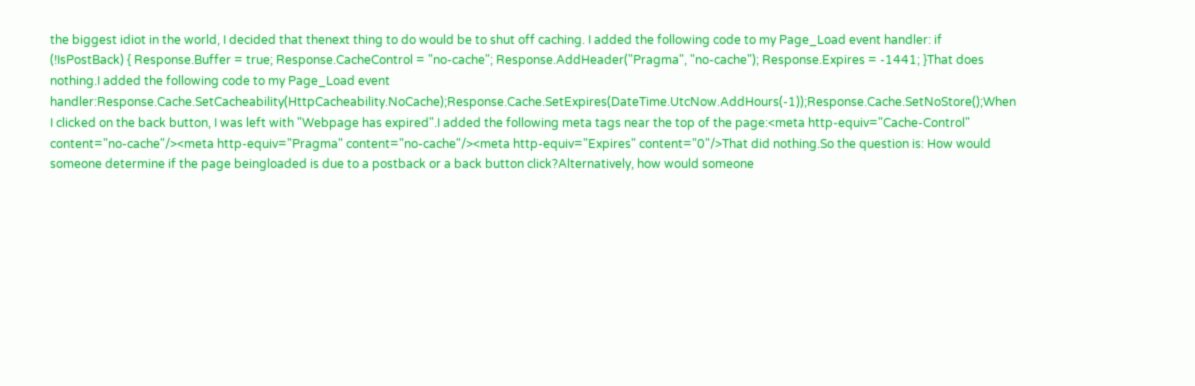the biggest idiot in the world, I decided that thenext thing to do would be to shut off caching. I added the following code to my Page_Load event handler: if (!IsPostBack) { Response.Buffer = true; Response.CacheControl = "no-cache"; Response.AddHeader("Pragma", "no-cache"); Response.Expires = -1441; }That does nothing.I added the following code to my Page_Load event handler:Response.Cache.SetCacheability(HttpCacheability.NoCache);Response.Cache.SetExpires(DateTime.UtcNow.AddHours(-1));Response.Cache.SetNoStore();When I clicked on the back button, I was left with "Webpage has expired".I added the following meta tags near the top of the page:<meta http-equiv="Cache-Control" content="no-cache"/><meta http-equiv="Pragma" content="no-cache"/><meta http-equiv="Expires" content="0"/>That did nothing.So the question is: How would someone determine if the page beingloaded is due to a postback or a back button click?Alternatively, how would someone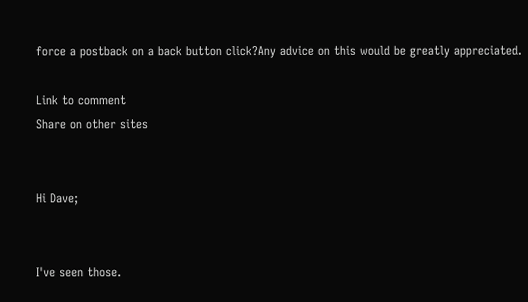force a postback on a back button click?Any advice on this would be greatly appreciated.

Link to comment
Share on other sites


Hi Dave;


I've seen those.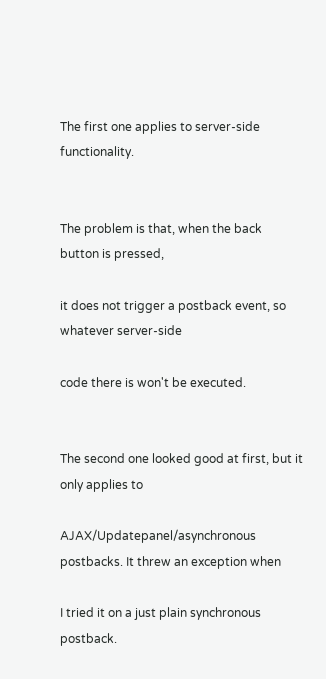The first one applies to server-side functionality.


The problem is that, when the back button is pressed,

it does not trigger a postback event, so whatever server-side

code there is won't be executed.


The second one looked good at first, but it only applies to

AJAX/Updatepanel/asynchronous postbacks. It threw an exception when

I tried it on a just plain synchronous postback.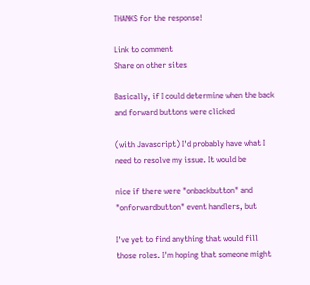THANKS for the response!

Link to comment
Share on other sites

Basically, if I could determine when the back and forward buttons were clicked

(with Javascript) I'd probably have what I need to resolve my issue. It would be

nice if there were "onbackbutton" and "onforwardbutton" event handlers, but

I've yet to find anything that would fill those roles. I'm hoping that someone might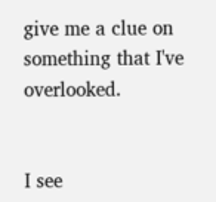give me a clue on something that I've overlooked.


I see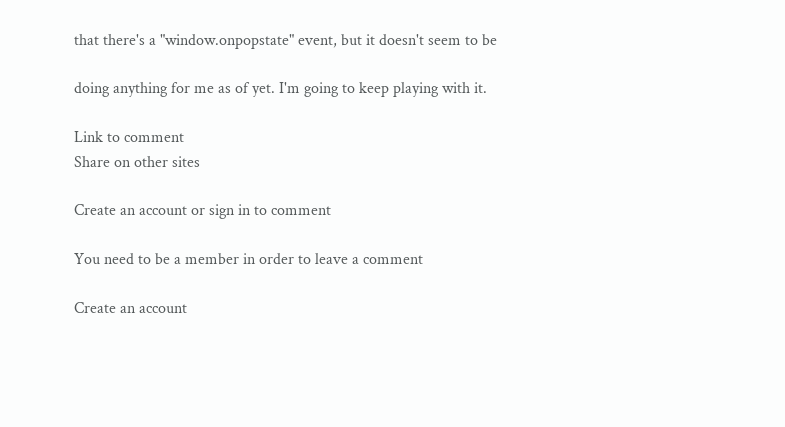that there's a "window.onpopstate" event, but it doesn't seem to be

doing anything for me as of yet. I'm going to keep playing with it.

Link to comment
Share on other sites

Create an account or sign in to comment

You need to be a member in order to leave a comment

Create an account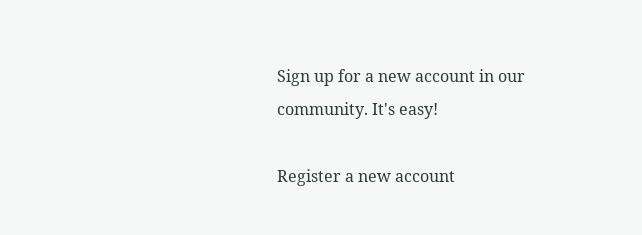Sign up for a new account in our community. It's easy!

Register a new account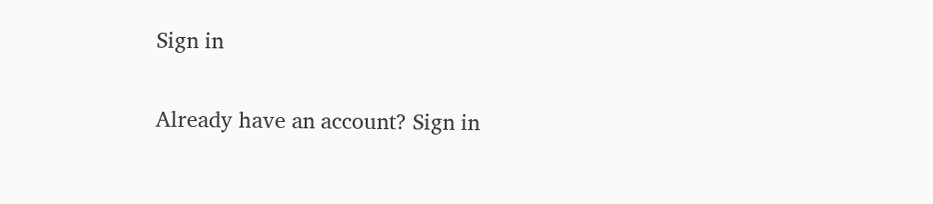Sign in

Already have an account? Sign in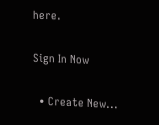here.

Sign In Now

  • Create New...